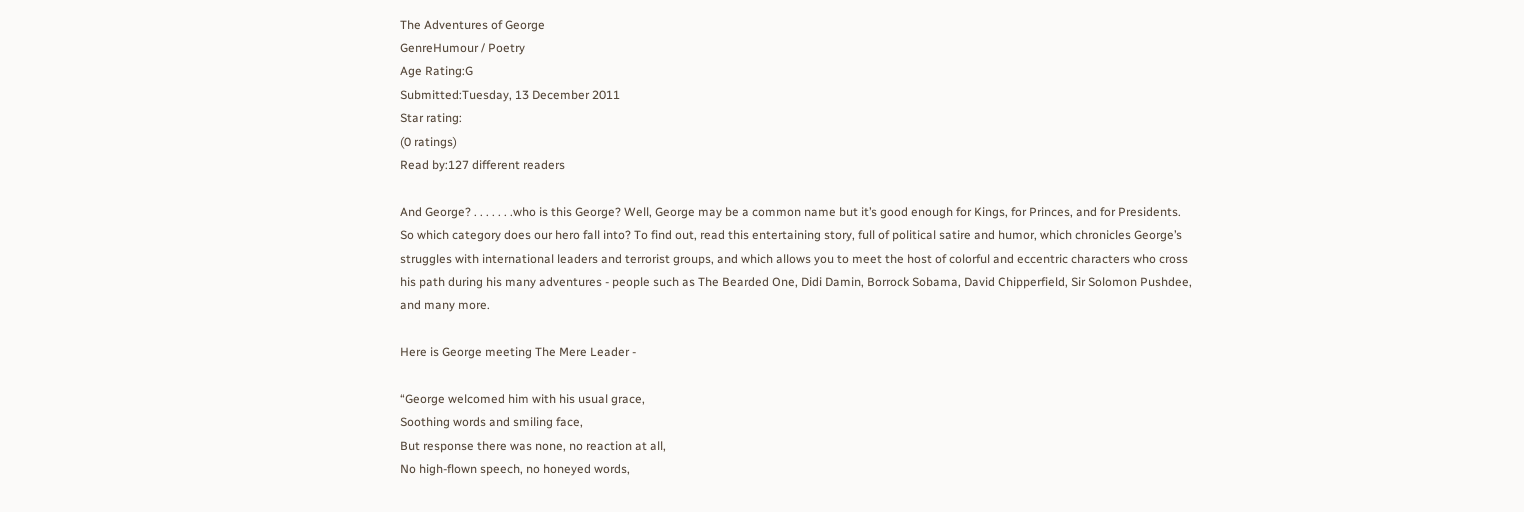The Adventures of George
GenreHumour / Poetry
Age Rating:G
Submitted:Tuesday, 13 December 2011
Star rating:
(0 ratings)
Read by:127 different readers

And George? . . . . . . .who is this George? Well, George may be a common name but it’s good enough for Kings, for Princes, and for Presidents. So which category does our hero fall into? To find out, read this entertaining story, full of political satire and humor, which chronicles George’s struggles with international leaders and terrorist groups, and which allows you to meet the host of colorful and eccentric characters who cross his path during his many adventures - people such as The Bearded One, Didi Damin, Borrock Sobama, David Chipperfield, Sir Solomon Pushdee, and many more.

Here is George meeting The Mere Leader -

“George welcomed him with his usual grace,
Soothing words and smiling face,
But response there was none, no reaction at all,
No high-flown speech, no honeyed words,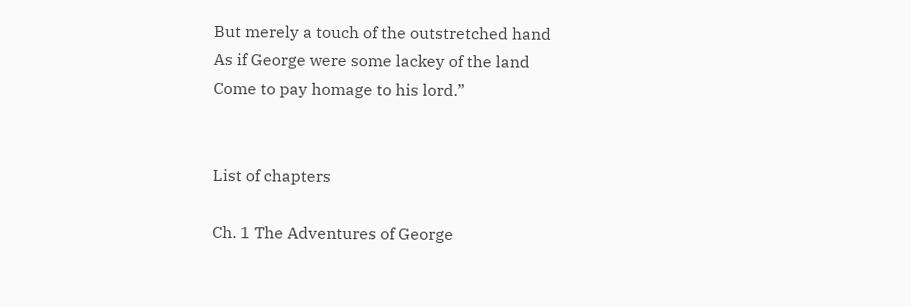But merely a touch of the outstretched hand
As if George were some lackey of the land
Come to pay homage to his lord.”


List of chapters

Ch. 1 The Adventures of George